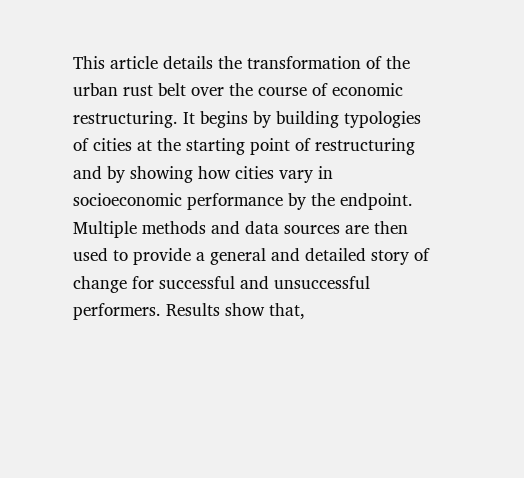This article details the transformation of the urban rust belt over the course of economic restructuring. It begins by building typologies of cities at the starting point of restructuring and by showing how cities vary in socioeconomic performance by the endpoint. Multiple methods and data sources are then used to provide a general and detailed story of change for successful and unsuccessful performers. Results show that,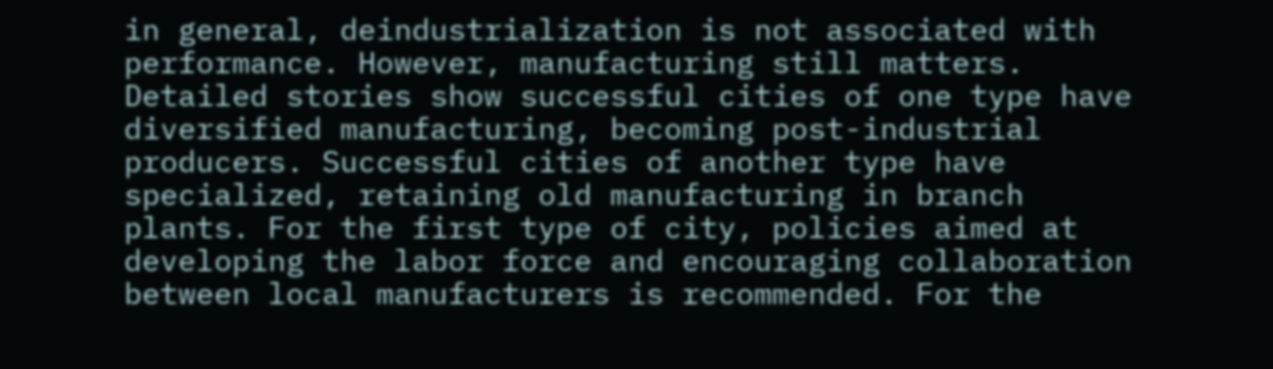in general, deindustrialization is not associated with performance. However, manufacturing still matters. Detailed stories show successful cities of one type have diversified manufacturing, becoming post-industrial producers. Successful cities of another type have specialized, retaining old manufacturing in branch plants. For the first type of city, policies aimed at developing the labor force and encouraging collaboration between local manufacturers is recommended. For the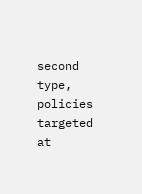second type, policies targeted at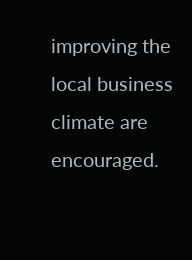improving the local business climate are encouraged.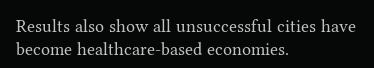Results also show all unsuccessful cities have become healthcare-based economies.